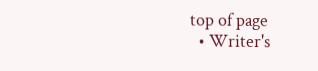top of page
  • Writer's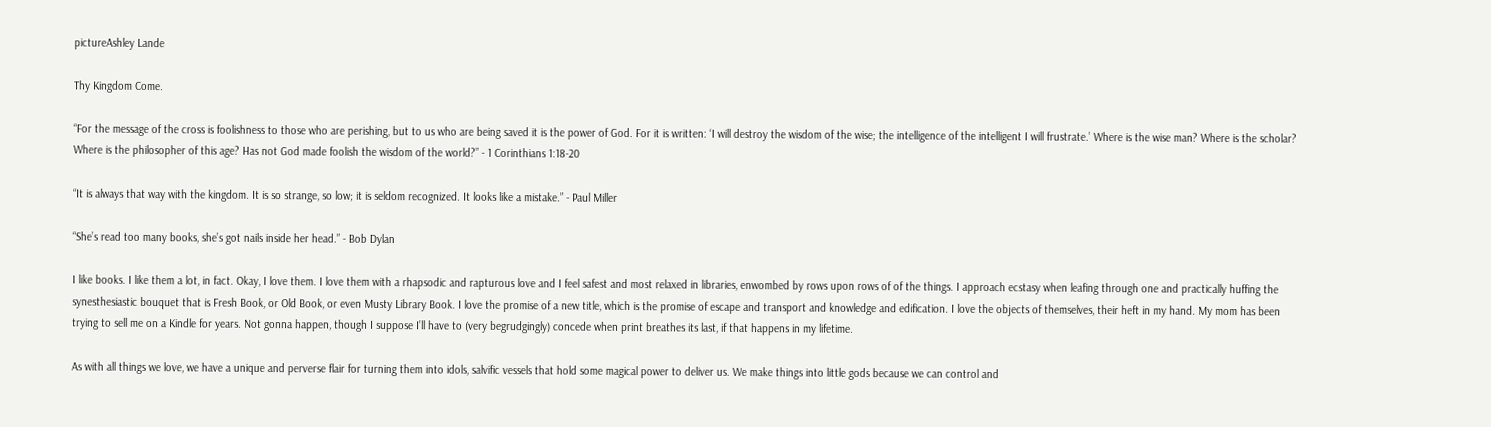pictureAshley Lande

Thy Kingdom Come.

“For the message of the cross is foolishness to those who are perishing, but to us who are being saved it is the power of God. For it is written: ‘I will destroy the wisdom of the wise; the intelligence of the intelligent I will frustrate.’ Where is the wise man? Where is the scholar? Where is the philosopher of this age? Has not God made foolish the wisdom of the world?” - 1 Corinthians 1:18-20

“It is always that way with the kingdom. It is so strange, so low; it is seldom recognized. It looks like a mistake.” - Paul Miller

“She’s read too many books, she’s got nails inside her head.” - Bob Dylan

I like books. I like them a lot, in fact. Okay, I love them. I love them with a rhapsodic and rapturous love and I feel safest and most relaxed in libraries, enwombed by rows upon rows of of the things. I approach ecstasy when leafing through one and practically huffing the synesthesiastic bouquet that is Fresh Book, or Old Book, or even Musty Library Book. I love the promise of a new title, which is the promise of escape and transport and knowledge and edification. I love the objects of themselves, their heft in my hand. My mom has been trying to sell me on a Kindle for years. Not gonna happen, though I suppose I’ll have to (very begrudgingly) concede when print breathes its last, if that happens in my lifetime.

As with all things we love, we have a unique and perverse flair for turning them into idols, salvific vessels that hold some magical power to deliver us. We make things into little gods because we can control and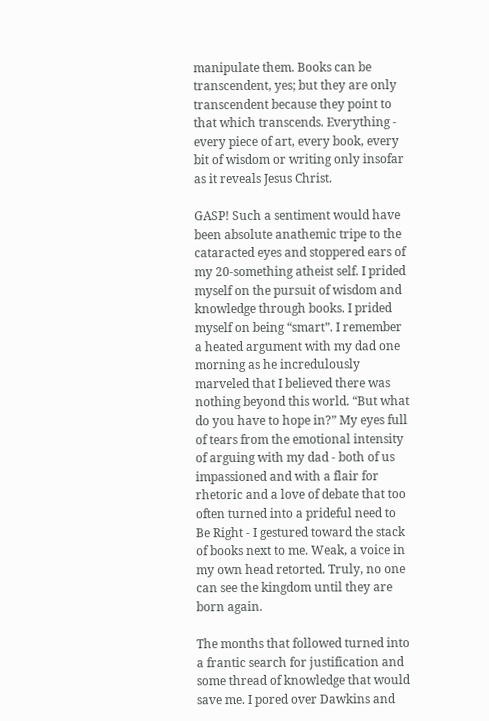manipulate them. Books can be transcendent, yes; but they are only transcendent because they point to that which transcends. Everything - every piece of art, every book, every bit of wisdom or writing only insofar as it reveals Jesus Christ.

GASP! Such a sentiment would have been absolute anathemic tripe to the cataracted eyes and stoppered ears of my 20-something atheist self. I prided myself on the pursuit of wisdom and knowledge through books. I prided myself on being “smart”. I remember a heated argument with my dad one morning as he incredulously marveled that I believed there was nothing beyond this world. “But what do you have to hope in?” My eyes full of tears from the emotional intensity of arguing with my dad - both of us impassioned and with a flair for rhetoric and a love of debate that too often turned into a prideful need to Be Right - I gestured toward the stack of books next to me. Weak, a voice in my own head retorted. Truly, no one can see the kingdom until they are born again.

The months that followed turned into a frantic search for justification and some thread of knowledge that would save me. I pored over Dawkins and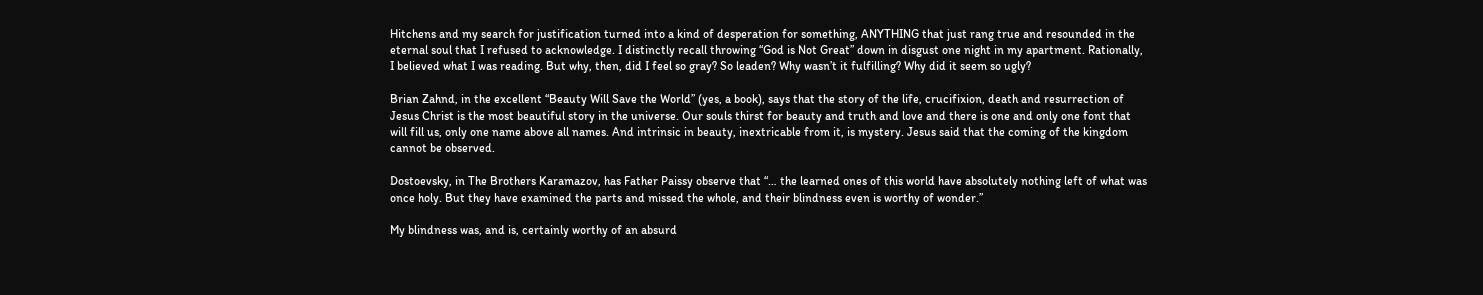Hitchens and my search for justification turned into a kind of desperation for something, ANYTHING that just rang true and resounded in the eternal soul that I refused to acknowledge. I distinctly recall throwing “God is Not Great” down in disgust one night in my apartment. Rationally, I believed what I was reading. But why, then, did I feel so gray? So leaden? Why wasn’t it fulfilling? Why did it seem so ugly?

Brian Zahnd, in the excellent “Beauty Will Save the World” (yes, a book), says that the story of the life, crucifixion, death and resurrection of Jesus Christ is the most beautiful story in the universe. Our souls thirst for beauty and truth and love and there is one and only one font that will fill us, only one name above all names. And intrinsic in beauty, inextricable from it, is mystery. Jesus said that the coming of the kingdom cannot be observed.

Dostoevsky, in The Brothers Karamazov, has Father Paissy observe that “… the learned ones of this world have absolutely nothing left of what was once holy. But they have examined the parts and missed the whole, and their blindness even is worthy of wonder.”

My blindness was, and is, certainly worthy of an absurd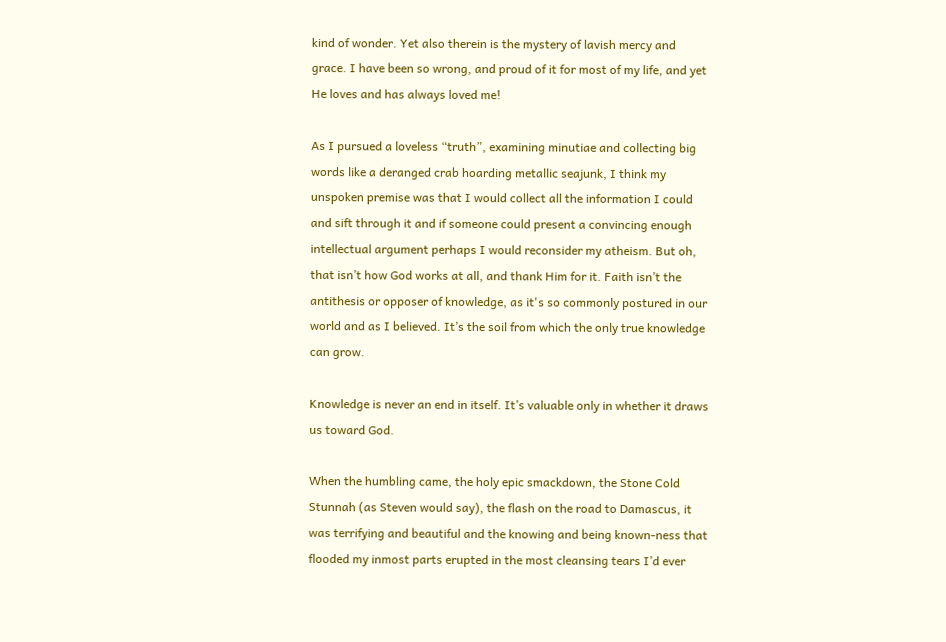kind of wonder. Yet also therein is the mystery of lavish mercy and grace. I have been so wrong, and proud of it for most of my life, and yet He loves and has always loved me!

As I pursued a loveless “truth”, examining minutiae and collecting big words like a deranged crab hoarding metallic seajunk, I think my unspoken premise was that I would collect all the information I could and sift through it and if someone could present a convincing enough intellectual argument perhaps I would reconsider my atheism. But oh, that isn’t how God works at all, and thank Him for it. Faith isn’t the antithesis or opposer of knowledge, as it's so commonly postured in our world and as I believed. It’s the soil from which the only true knowledge can grow.

Knowledge is never an end in itself. It’s valuable only in whether it draws us toward God.

When the humbling came, the holy epic smackdown, the Stone Cold Stunnah (as Steven would say), the flash on the road to Damascus, it was terrifying and beautiful and the knowing and being known-ness that flooded my inmost parts erupted in the most cleansing tears I’d ever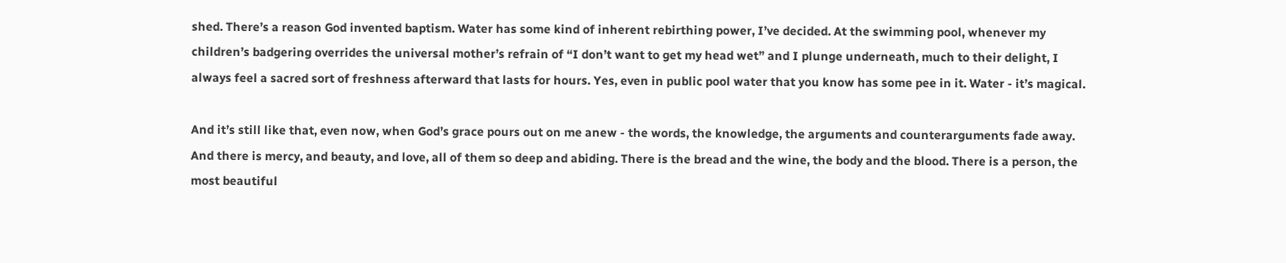shed. There’s a reason God invented baptism. Water has some kind of inherent rebirthing power, I’ve decided. At the swimming pool, whenever my children’s badgering overrides the universal mother’s refrain of “I don’t want to get my head wet” and I plunge underneath, much to their delight, I always feel a sacred sort of freshness afterward that lasts for hours. Yes, even in public pool water that you know has some pee in it. Water - it’s magical.

And it’s still like that, even now, when God’s grace pours out on me anew - the words, the knowledge, the arguments and counterarguments fade away. And there is mercy, and beauty, and love, all of them so deep and abiding. There is the bread and the wine, the body and the blood. There is a person, the most beautiful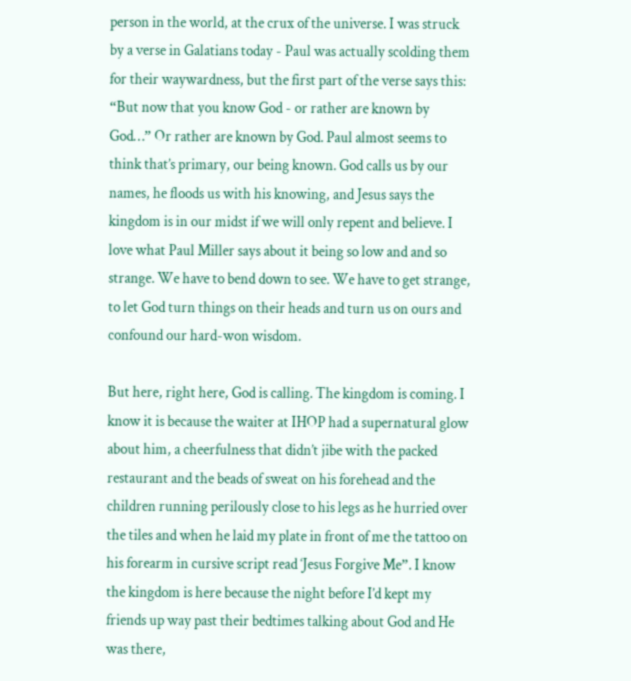person in the world, at the crux of the universe. I was struck by a verse in Galatians today - Paul was actually scolding them for their waywardness, but the first part of the verse says this: “But now that you know God - or rather are known by God…” Or rather are known by God. Paul almost seems to think that’s primary, our being known. God calls us by our names, he floods us with his knowing, and Jesus says the kingdom is in our midst if we will only repent and believe. I love what Paul Miller says about it being so low and and so strange. We have to bend down to see. We have to get strange, to let God turn things on their heads and turn us on ours and confound our hard-won wisdom.

But here, right here, God is calling. The kingdom is coming. I know it is because the waiter at IHOP had a supernatural glow about him, a cheerfulness that didn’t jibe with the packed restaurant and the beads of sweat on his forehead and the children running perilously close to his legs as he hurried over the tiles and when he laid my plate in front of me the tattoo on his forearm in cursive script read ‘Jesus Forgive Me”. I know the kingdom is here because the night before I’d kept my friends up way past their bedtimes talking about God and He was there,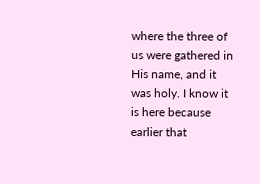where the three of us were gathered in His name, and it was holy. I know it is here because earlier that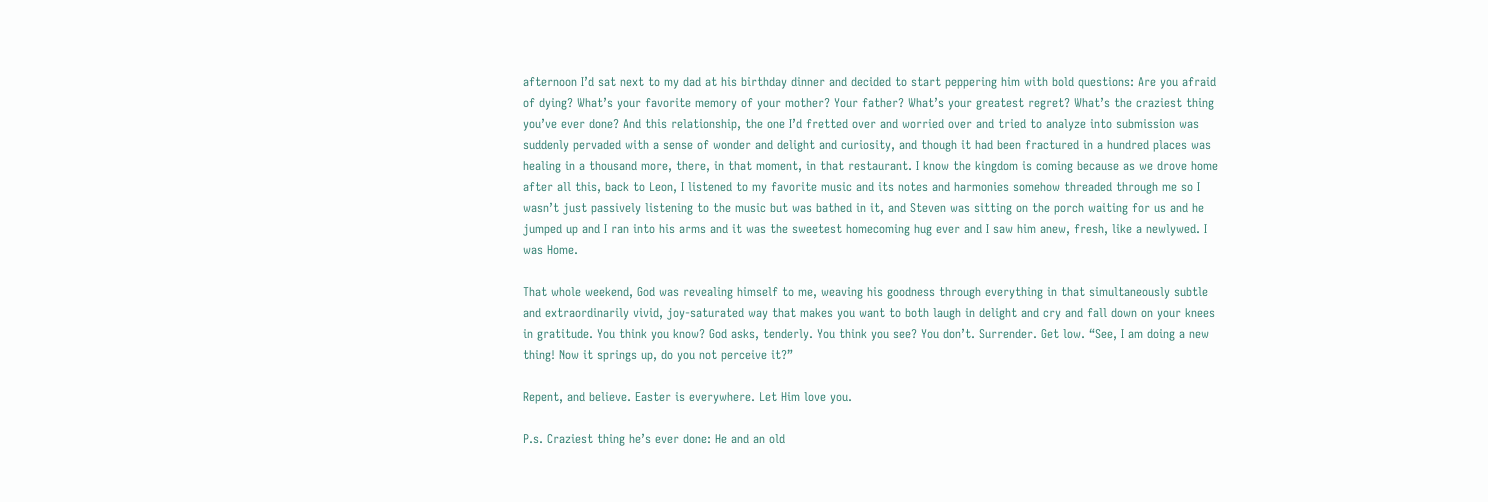afternoon I’d sat next to my dad at his birthday dinner and decided to start peppering him with bold questions: Are you afraid of dying? What’s your favorite memory of your mother? Your father? What’s your greatest regret? What’s the craziest thing you’ve ever done? And this relationship, the one I’d fretted over and worried over and tried to analyze into submission was suddenly pervaded with a sense of wonder and delight and curiosity, and though it had been fractured in a hundred places was healing in a thousand more, there, in that moment, in that restaurant. I know the kingdom is coming because as we drove home after all this, back to Leon, I listened to my favorite music and its notes and harmonies somehow threaded through me so I wasn’t just passively listening to the music but was bathed in it, and Steven was sitting on the porch waiting for us and he jumped up and I ran into his arms and it was the sweetest homecoming hug ever and I saw him anew, fresh, like a newlywed. I was Home.

That whole weekend, God was revealing himself to me, weaving his goodness through everything in that simultaneously subtle and extraordinarily vivid, joy-saturated way that makes you want to both laugh in delight and cry and fall down on your knees in gratitude. You think you know? God asks, tenderly. You think you see? You don’t. Surrender. Get low. “See, I am doing a new thing! Now it springs up, do you not perceive it?”

Repent, and believe. Easter is everywhere. Let Him love you.

P.s. Craziest thing he’s ever done: He and an old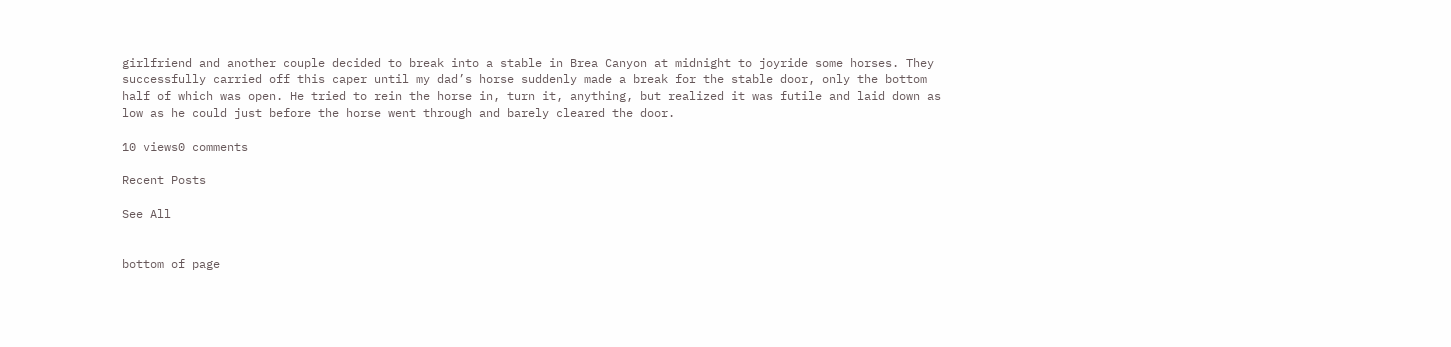girlfriend and another couple decided to break into a stable in Brea Canyon at midnight to joyride some horses. They successfully carried off this caper until my dad’s horse suddenly made a break for the stable door, only the bottom half of which was open. He tried to rein the horse in, turn it, anything, but realized it was futile and laid down as low as he could just before the horse went through and barely cleared the door.

10 views0 comments

Recent Posts

See All


bottom of page